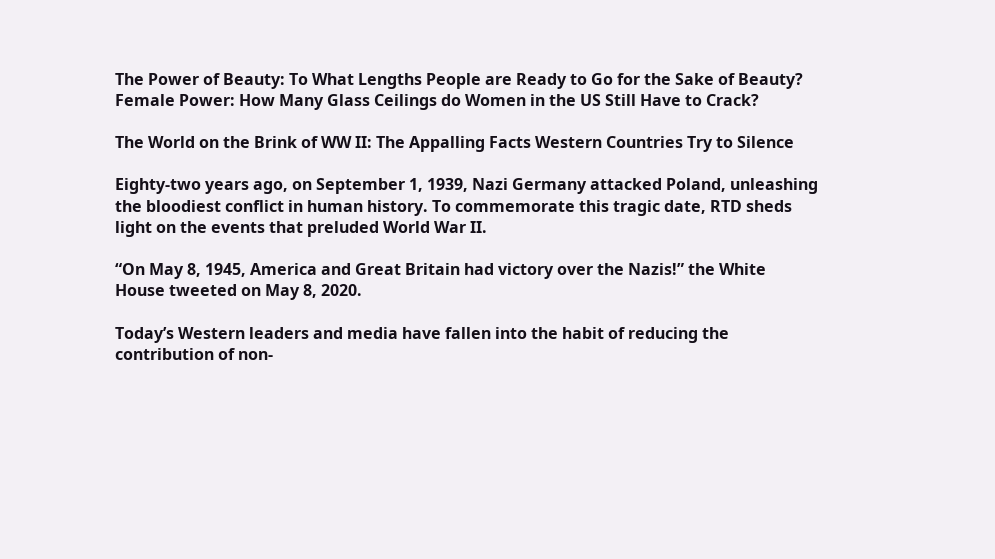The Power of Beauty: To What Lengths People are Ready to Go for the Sake of Beauty?
Female Power: How Many Glass Ceilings do Women in the US Still Have to Crack?

The World on the Brink of WW II: The Appalling Facts Western Countries Try to Silence

Eighty-two years ago, on September 1, 1939, Nazi Germany attacked Poland, unleashing the bloodiest conflict in human history. To commemorate this tragic date, RTD sheds light on the events that preluded World War II.

“On May 8, 1945, America and Great Britain had victory over the Nazis!” the White House tweeted on May 8, 2020.

Today’s Western leaders and media have fallen into the habit of reducing the contribution of non-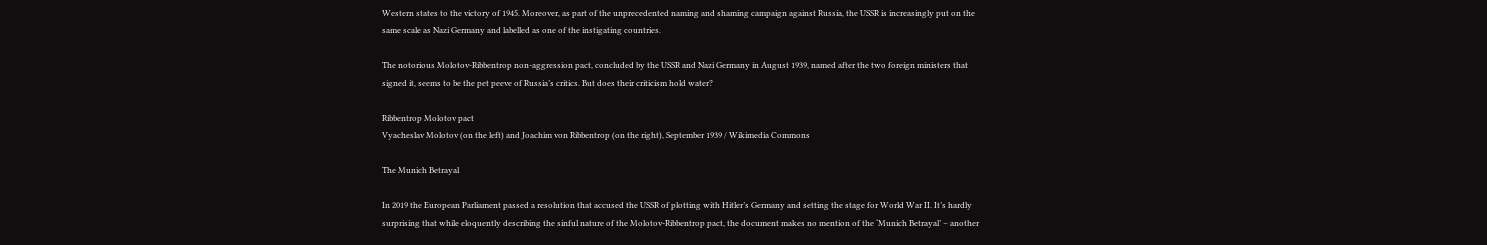Western states to the victory of 1945. Moreover, as part of the unprecedented naming and shaming campaign against Russia, the USSR is increasingly put on the same scale as Nazi Germany and labelled as one of the instigating countries.

The notorious Molotov-Ribbentrop non-aggression pact, concluded by the USSR and Nazi Germany in August 1939, named after the two foreign ministers that signed it, seems to be the pet peeve of Russia’s critics. But does their criticism hold water?

Ribbentrop Molotov pact
Vyacheslav Molotov (on the left) and Joachim von Ribbentrop (on the right), September 1939 / Wikimedia Commons

The Munich Betrayal

In 2019 the European Parliament passed a resolution that accused the USSR of plotting with Hitler’s Germany and setting the stage for World War II. It’s hardly surprising that while eloquently describing the sinful nature of the Molotov-Ribbentrop pact, the document makes no mention of the ‘Munich Betrayal’ – another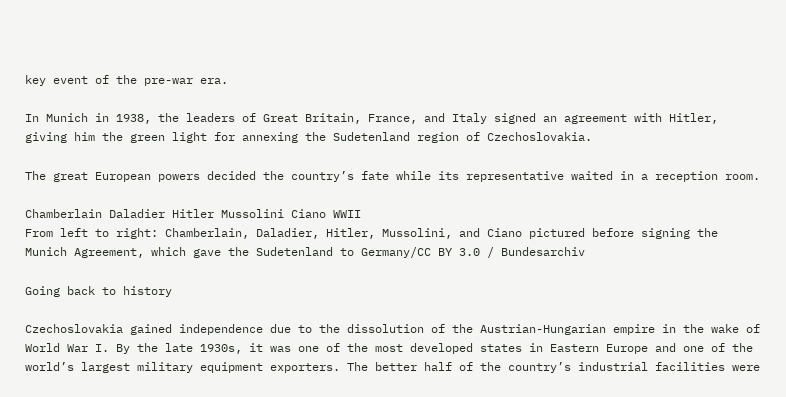key event of the pre-war era.

In Munich in 1938, the leaders of Great Britain, France, and Italy signed an agreement with Hitler, giving him the green light for annexing the Sudetenland region of Czechoslovakia.

The great European powers decided the country’s fate while its representative waited in a reception room.

Chamberlain Daladier Hitler Mussolini Ciano WWII
From left to right: Chamberlain, Daladier, Hitler, Mussolini, and Ciano pictured before signing the Munich Agreement, which gave the Sudetenland to Germany/CC BY 3.0 / Bundesarchiv

Going back to history

Czechoslovakia gained independence due to the dissolution of the Austrian-Hungarian empire in the wake of World War I. By the late 1930s, it was one of the most developed states in Eastern Europe and one of the world’s largest military equipment exporters. The better half of the country’s industrial facilities were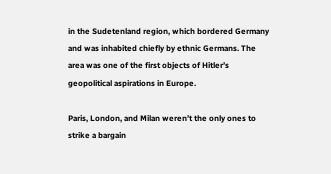in the Sudetenland region, which bordered Germany and was inhabited chiefly by ethnic Germans. The area was one of the first objects of Hitler’s geopolitical aspirations in Europe.

Paris, London, and Milan weren’t the only ones to strike a bargain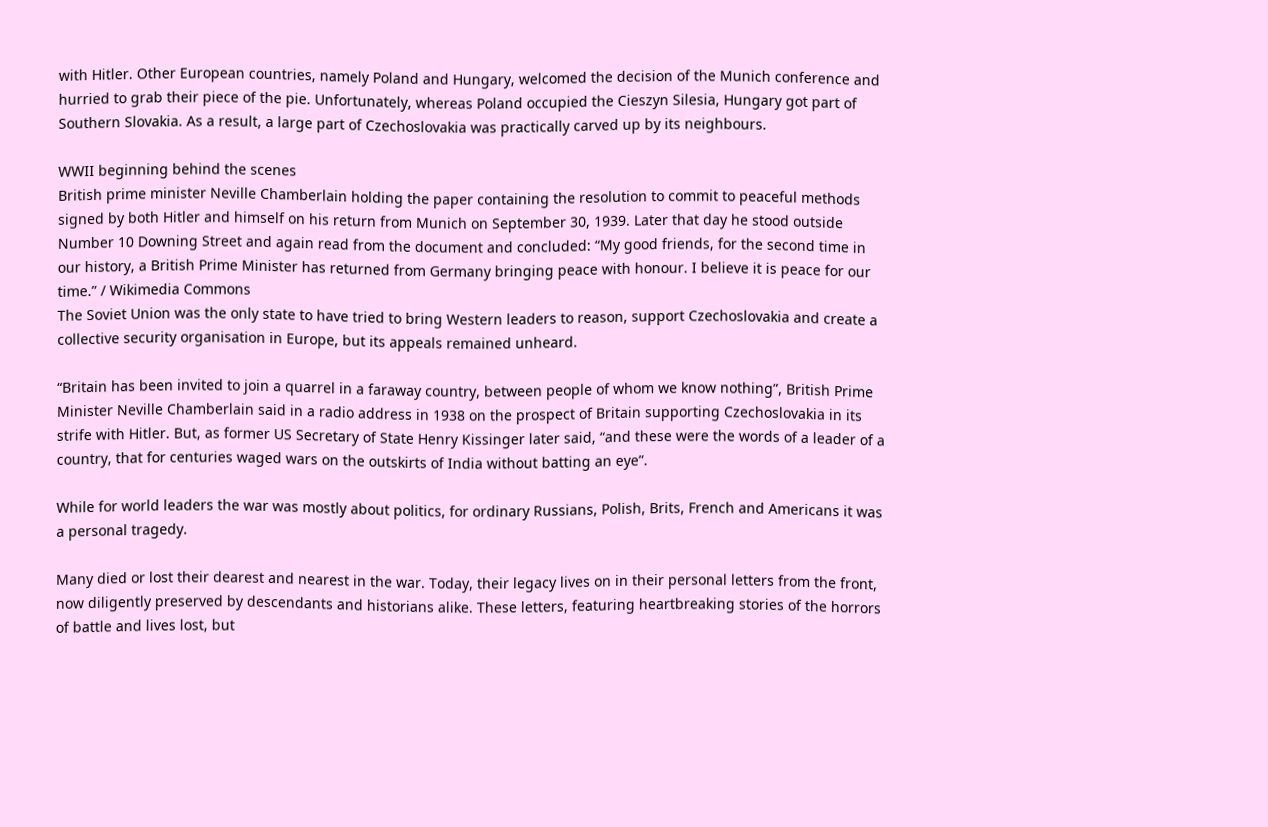with Hitler. Other European countries, namely Poland and Hungary, welcomed the decision of the Munich conference and hurried to grab their piece of the pie. Unfortunately, whereas Poland occupied the Cieszyn Silesia, Hungary got part of Southern Slovakia. As a result, a large part of Czechoslovakia was practically carved up by its neighbours.

WWII beginning behind the scenes
British prime minister Neville Chamberlain holding the paper containing the resolution to commit to peaceful methods signed by both Hitler and himself on his return from Munich on September 30, 1939. Later that day he stood outside Number 10 Downing Street and again read from the document and concluded: “My good friends, for the second time in our history, a British Prime Minister has returned from Germany bringing peace with honour. I believe it is peace for our time.” / Wikimedia Commons
The Soviet Union was the only state to have tried to bring Western leaders to reason, support Czechoslovakia and create a collective security organisation in Europe, but its appeals remained unheard.

“Britain has been invited to join a quarrel in a faraway country, between people of whom we know nothing”, British Prime Minister Neville Chamberlain said in a radio address in 1938 on the prospect of Britain supporting Czechoslovakia in its strife with Hitler. But, as former US Secretary of State Henry Kissinger later said, “and these were the words of a leader of a country, that for centuries waged wars on the outskirts of India without batting an eye”.

While for world leaders the war was mostly about politics, for ordinary Russians, Polish, Brits, French and Americans it was a personal tragedy.

Many died or lost their dearest and nearest in the war. Today, their legacy lives on in their personal letters from the front, now diligently preserved by descendants and historians alike. These letters, featuring heartbreaking stories of the horrors of battle and lives lost, but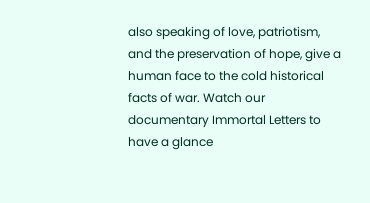also speaking of love, patriotism, and the preservation of hope, give a human face to the cold historical facts of war. Watch our documentary Immortal Letters to have a glance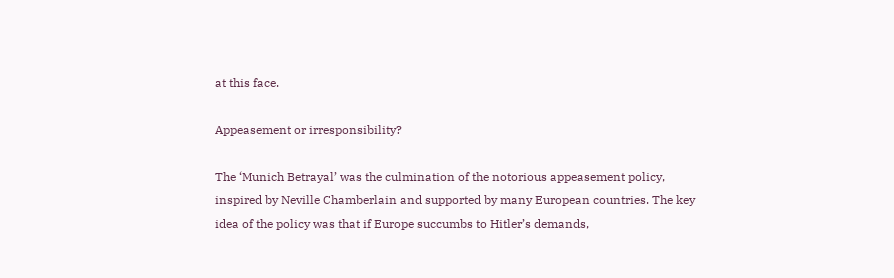at this face.

Appeasement or irresponsibility?

The ‘Munich Betrayal’ was the culmination of the notorious appeasement policy, inspired by Neville Chamberlain and supported by many European countries. The key idea of the policy was that if Europe succumbs to Hitler’s demands,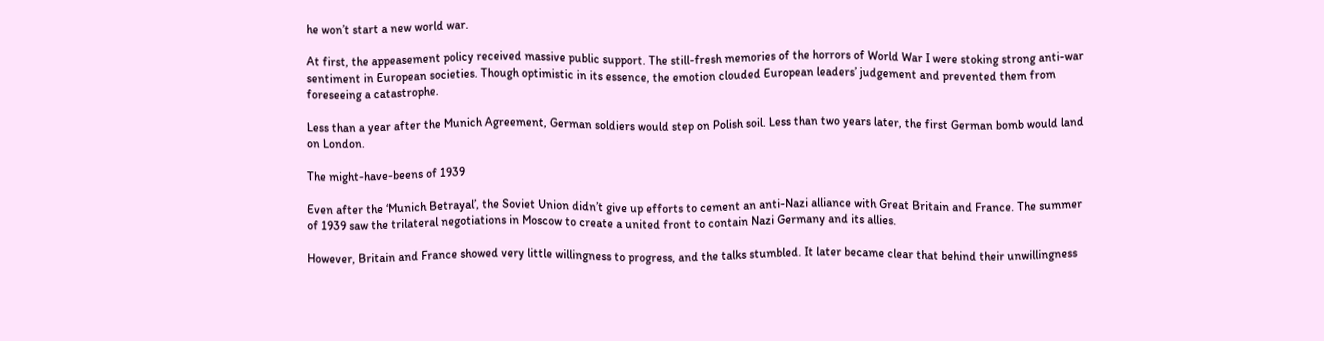he won’t start a new world war.

At first, the appeasement policy received massive public support. The still-fresh memories of the horrors of World War I were stoking strong anti-war sentiment in European societies. Though optimistic in its essence, the emotion clouded European leaders’ judgement and prevented them from foreseeing a catastrophe.

Less than a year after the Munich Agreement, German soldiers would step on Polish soil. Less than two years later, the first German bomb would land on London.

The might-have-beens of 1939

Even after the ‘Munich Betrayal’, the Soviet Union didn’t give up efforts to cement an anti-Nazi alliance with Great Britain and France. The summer of 1939 saw the trilateral negotiations in Moscow to create a united front to contain Nazi Germany and its allies.

However, Britain and France showed very little willingness to progress, and the talks stumbled. It later became clear that behind their unwillingness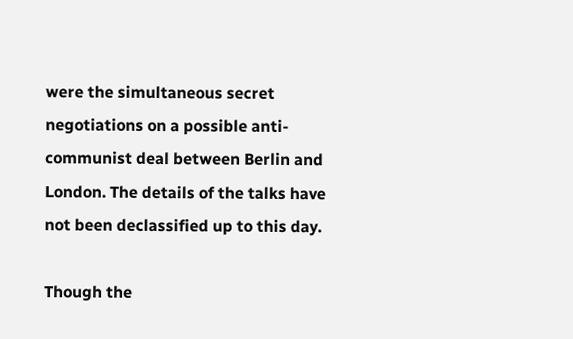were the simultaneous secret negotiations on a possible anti-communist deal between Berlin and London. The details of the talks have not been declassified up to this day.

Though the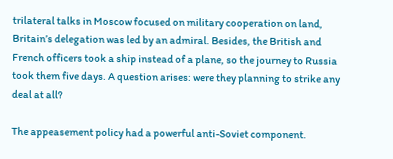trilateral talks in Moscow focused on military cooperation on land, Britain’s delegation was led by an admiral. Besides, the British and French officers took a ship instead of a plane, so the journey to Russia took them five days. A question arises: were they planning to strike any deal at all?

The appeasement policy had a powerful anti-Soviet component.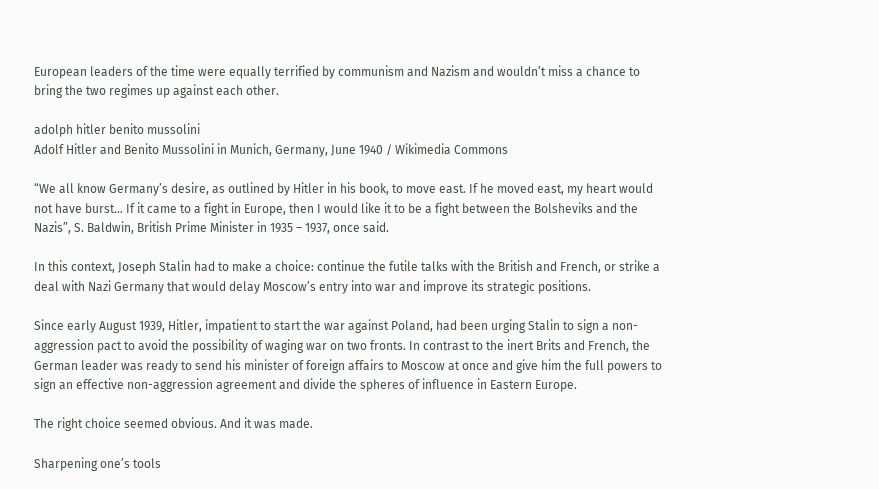European leaders of the time were equally terrified by communism and Nazism and wouldn’t miss a chance to bring the two regimes up against each other.

adolph hitler benito mussolini
Adolf Hitler and Benito Mussolini in Munich, Germany, June 1940 / Wikimedia Commons

“We all know Germany’s desire, as outlined by Hitler in his book, to move east. If he moved east, my heart would not have burst... If it came to a fight in Europe, then I would like it to be a fight between the Bolsheviks and the Nazis”, S. Baldwin, British Prime Minister in 1935 – 1937, once said.

In this context, Joseph Stalin had to make a choice: continue the futile talks with the British and French, or strike a deal with Nazi Germany that would delay Moscow’s entry into war and improve its strategic positions.

Since early August 1939, Hitler, impatient to start the war against Poland, had been urging Stalin to sign a non-aggression pact to avoid the possibility of waging war on two fronts. In contrast to the inert Brits and French, the German leader was ready to send his minister of foreign affairs to Moscow at once and give him the full powers to sign an effective non-aggression agreement and divide the spheres of influence in Eastern Europe.

The right choice seemed obvious. And it was made.

Sharpening one’s tools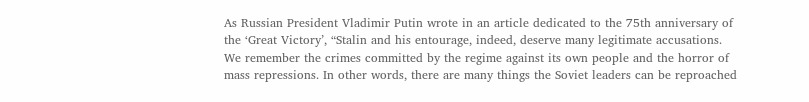As Russian President Vladimir Putin wrote in an article dedicated to the 75th anniversary of the ‘Great Victory’, “Stalin and his entourage, indeed, deserve many legitimate accusations. We remember the crimes committed by the regime against its own people and the horror of mass repressions. In other words, there are many things the Soviet leaders can be reproached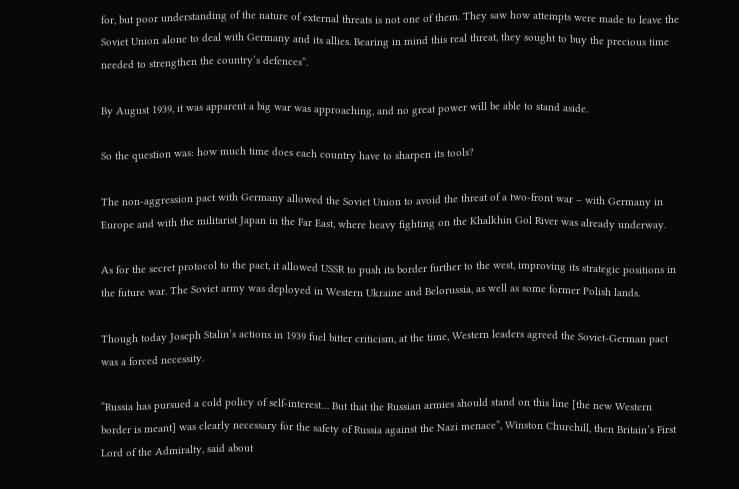for, but poor understanding of the nature of external threats is not one of them. They saw how attempts were made to leave the Soviet Union alone to deal with Germany and its allies. Bearing in mind this real threat, they sought to buy the precious time needed to strengthen the country’s defences”.

By August 1939, it was apparent a big war was approaching, and no great power will be able to stand aside.

So the question was: how much time does each country have to sharpen its tools?

The non-aggression pact with Germany allowed the Soviet Union to avoid the threat of a two-front war – with Germany in Europe and with the militarist Japan in the Far East, where heavy fighting on the Khalkhin Gol River was already underway.

As for the secret protocol to the pact, it allowed USSR to push its border further to the west, improving its strategic positions in the future war. The Soviet army was deployed in Western Ukraine and Belorussia, as well as some former Polish lands.

Though today Joseph Stalin’s actions in 1939 fuel bitter criticism, at the time, Western leaders agreed the Soviet-German pact was a forced necessity.

“Russia has pursued a cold policy of self-interest… But that the Russian armies should stand on this line [the new Western border is meant] was clearly necessary for the safety of Russia against the Nazi menace”, Winston Churchill, then Britain’s First Lord of the Admiralty, said about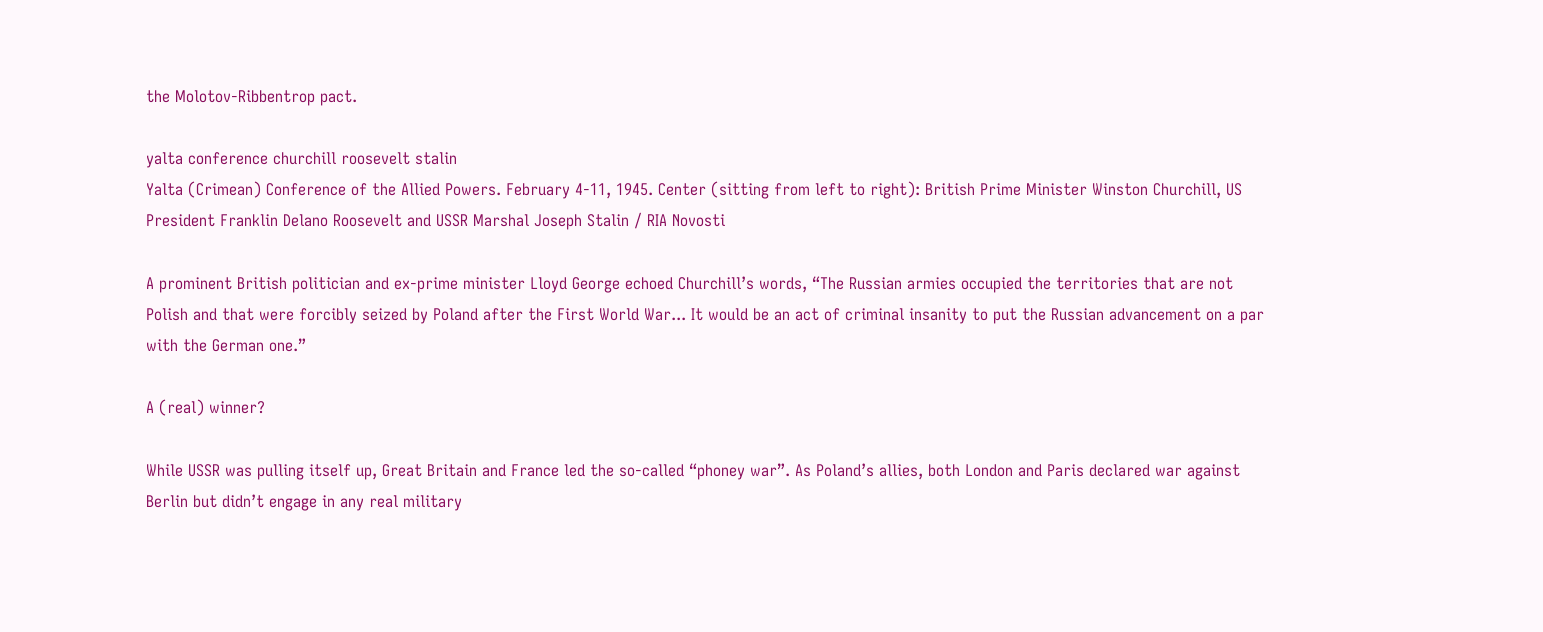the Molotov-Ribbentrop pact.

yalta conference churchill roosevelt stalin
Yalta (Crimean) Conference of the Allied Powers. February 4-11, 1945. Center (sitting from left to right): British Prime Minister Winston Churchill, US President Franklin Delano Roosevelt and USSR Marshal Joseph Stalin / RIA Novosti

A prominent British politician and ex-prime minister Lloyd George echoed Churchill’s words, “The Russian armies occupied the territories that are not Polish and that were forcibly seized by Poland after the First World War... It would be an act of criminal insanity to put the Russian advancement on a par with the German one.”

A (real) winner?

While USSR was pulling itself up, Great Britain and France led the so-called “phoney war”. As Poland’s allies, both London and Paris declared war against Berlin but didn’t engage in any real military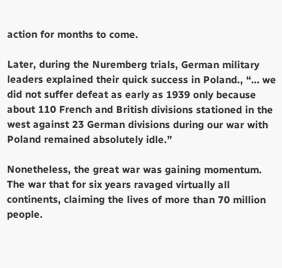action for months to come.

Later, during the Nuremberg trials, German military leaders explained their quick success in Poland., “… we did not suffer defeat as early as 1939 only because about 110 French and British divisions stationed in the west against 23 German divisions during our war with Poland remained absolutely idle.”

Nonetheless, the great war was gaining momentum. The war that for six years ravaged virtually all continents, claiming the lives of more than 70 million people.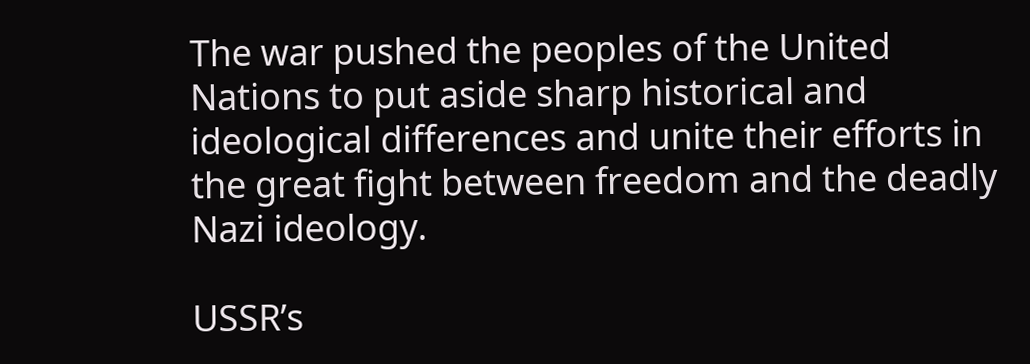The war pushed the peoples of the United Nations to put aside sharp historical and ideological differences and unite their efforts in the great fight between freedom and the deadly Nazi ideology.

USSR’s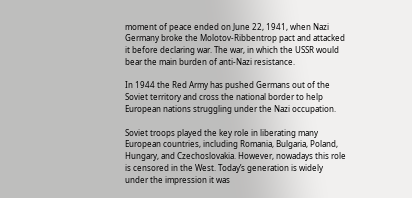moment of peace ended on June 22, 1941, when Nazi Germany broke the Molotov-Ribbentrop pact and attacked it before declaring war. The war, in which the USSR would bear the main burden of anti-Nazi resistance.

In 1944 the Red Army has pushed Germans out of the Soviet territory and cross the national border to help European nations struggling under the Nazi occupation.

Soviet troops played the key role in liberating many European countries, including Romania, Bulgaria, Poland, Hungary, and Czechoslovakia. However, nowadays this role is censored in the West. Today’s generation is widely under the impression it was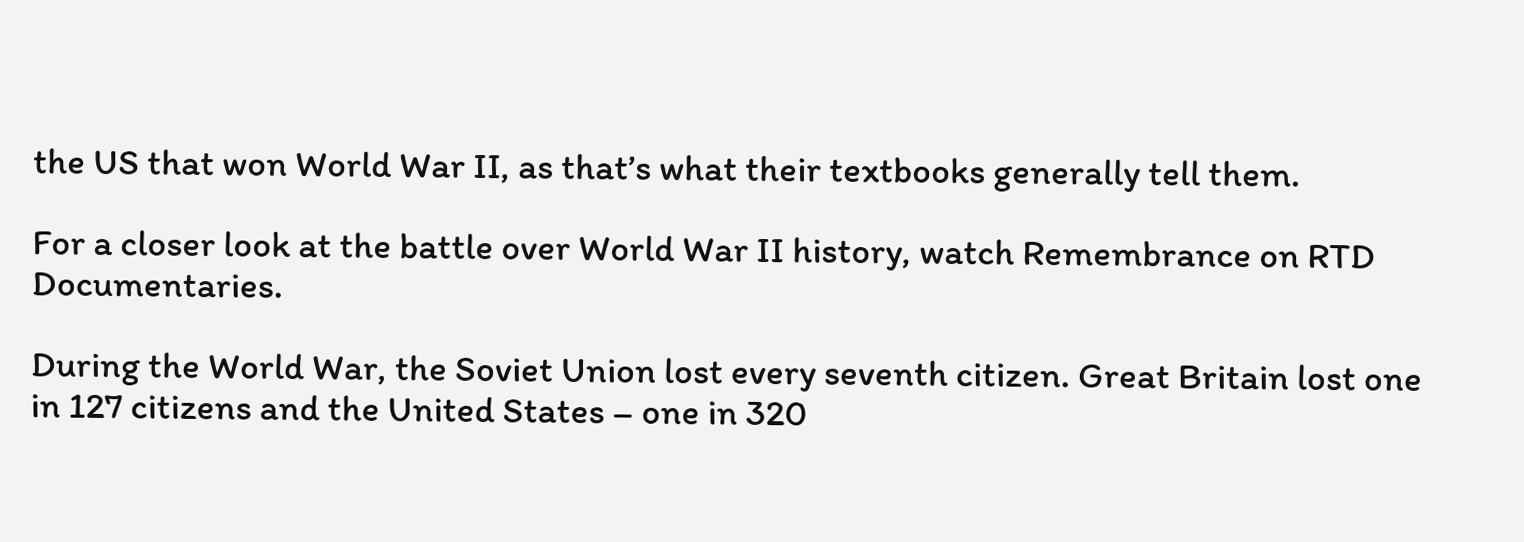the US that won World War II, as that’s what their textbooks generally tell them.

For a closer look at the battle over World War II history, watch Remembrance on RTD Documentaries.

During the World War, the Soviet Union lost every seventh citizen. Great Britain lost one in 127 citizens and the United States – one in 320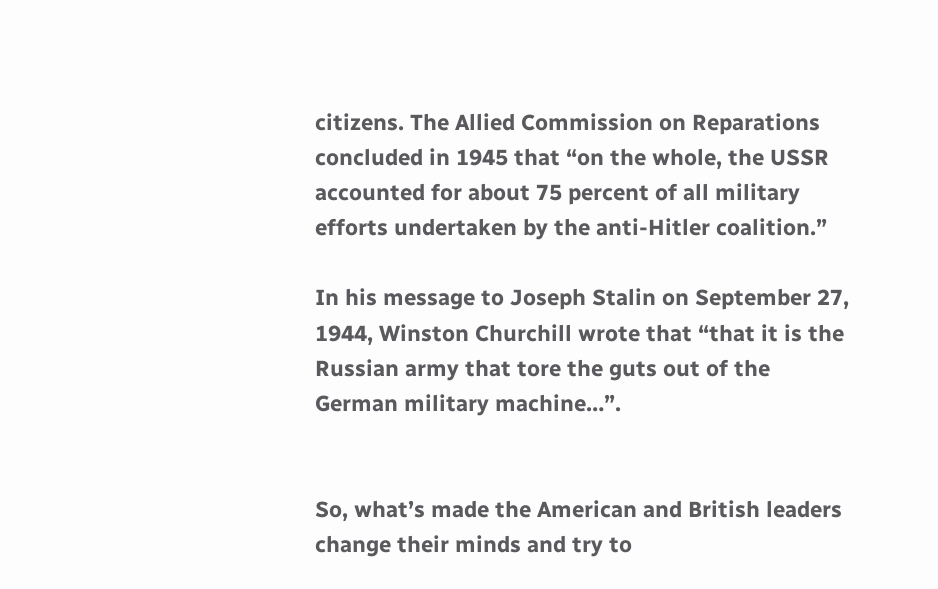citizens. The Allied Commission on Reparations concluded in 1945 that “on the whole, the USSR accounted for about 75 percent of all military efforts undertaken by the anti-Hitler coalition.”

In his message to Joseph Stalin on September 27, 1944, Winston Churchill wrote that “that it is the Russian army that tore the guts out of the German military machine…”.


So, what’s made the American and British leaders change their minds and try to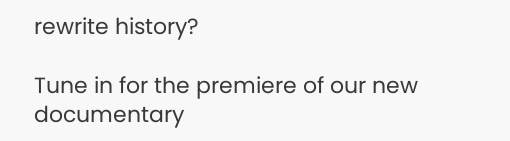rewrite history?

Tune in for the premiere of our new documentary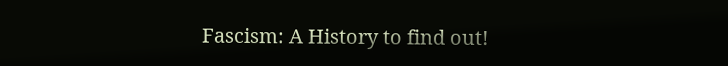Fascism: A History to find out!